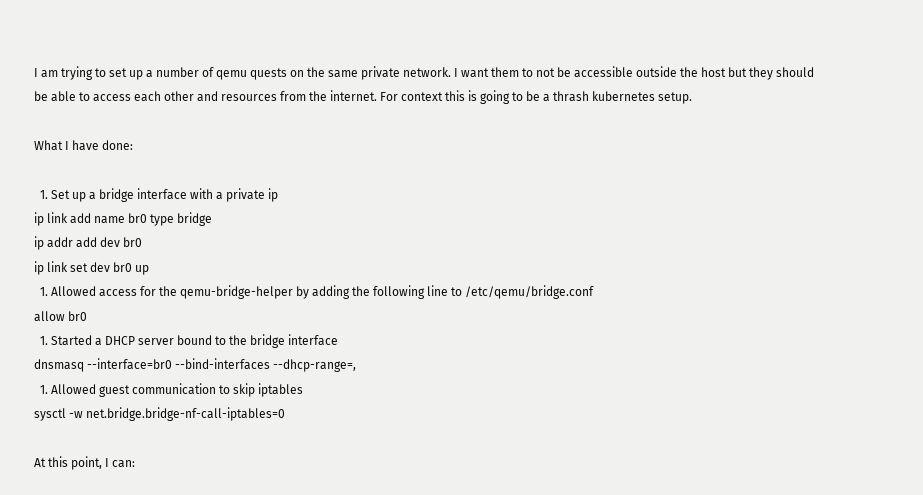I am trying to set up a number of qemu quests on the same private network. I want them to not be accessible outside the host but they should be able to access each other and resources from the internet. For context this is going to be a thrash kubernetes setup.

What I have done:

  1. Set up a bridge interface with a private ip
ip link add name br0 type bridge
ip addr add dev br0
ip link set dev br0 up
  1. Allowed access for the qemu-bridge-helper by adding the following line to /etc/qemu/bridge.conf
allow br0
  1. Started a DHCP server bound to the bridge interface
dnsmasq --interface=br0 --bind-interfaces --dhcp-range=,
  1. Allowed guest communication to skip iptables
sysctl -w net.bridge.bridge-nf-call-iptables=0

At this point, I can: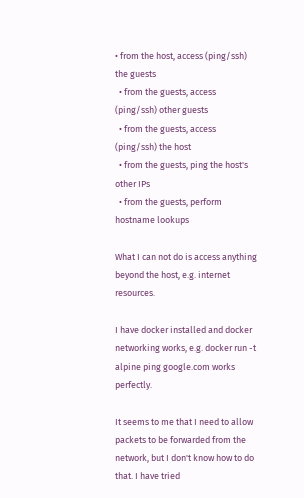• from the host, access (ping/ssh) the guests
  • from the guests, access (ping/ssh) other guests
  • from the guests, access (ping/ssh) the host
  • from the guests, ping the host's other IPs
  • from the guests, perform hostname lookups

What I can not do is access anything beyond the host, e.g. internet resources.

I have docker installed and docker networking works, e.g. docker run -t alpine ping google.com works perfectly.

It seems to me that I need to allow packets to be forwarded from the network, but I don't know how to do that. I have tried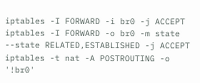iptables -I FORWARD -i br0 -j ACCEPT
iptables -I FORWARD -o br0 -m state --state RELATED,ESTABLISHED -j ACCEPT
iptables -t nat -A POSTROUTING -o '!br0'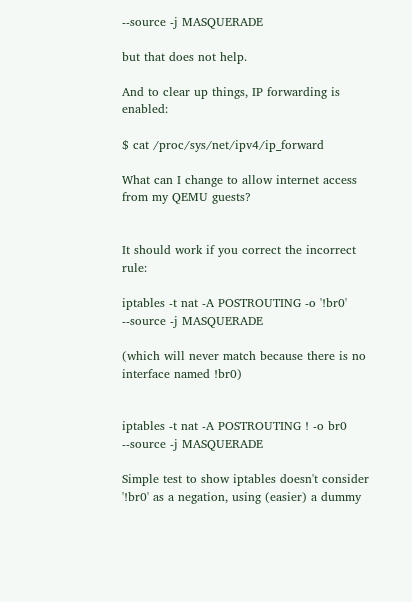--source -j MASQUERADE

but that does not help.

And to clear up things, IP forwarding is enabled:

$ cat /proc/sys/net/ipv4/ip_forward

What can I change to allow internet access from my QEMU guests?


It should work if you correct the incorrect rule:

iptables -t nat -A POSTROUTING -o '!br0' --source -j MASQUERADE

(which will never match because there is no interface named !br0)


iptables -t nat -A POSTROUTING ! -o br0 --source -j MASQUERADE

Simple test to show iptables doesn't consider '!br0' as a negation, using (easier) a dummy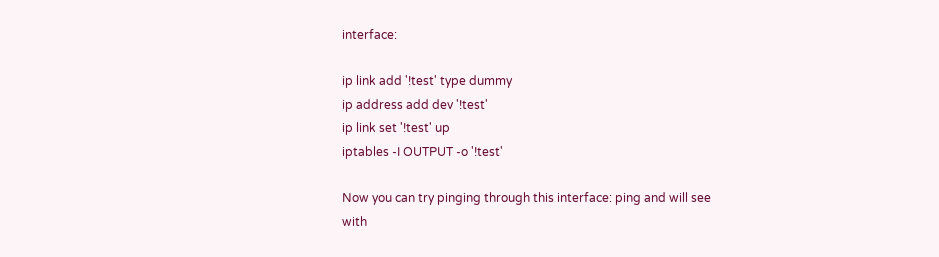interface:

ip link add '!test' type dummy
ip address add dev '!test'
ip link set '!test' up
iptables -I OUTPUT -o '!test'

Now you can try pinging through this interface: ping and will see with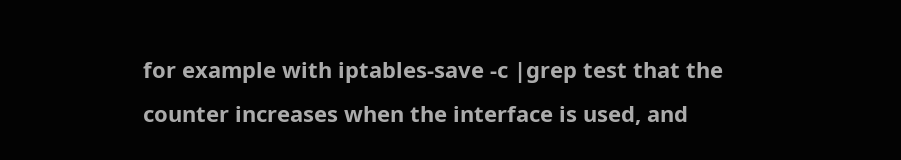for example with iptables-save -c |grep test that the counter increases when the interface is used, and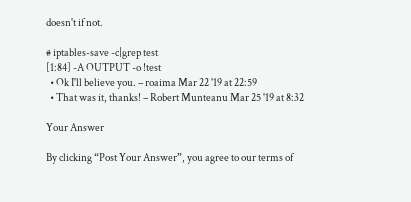doesn't if not.

# iptables-save -c|grep test
[1:84] -A OUTPUT -o !test
  • Ok I'll believe you. – roaima Mar 22 '19 at 22:59
  • That was it, thanks! – Robert Munteanu Mar 25 '19 at 8:32

Your Answer

By clicking “Post Your Answer”, you agree to our terms of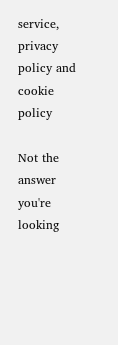service, privacy policy and cookie policy

Not the answer you're looking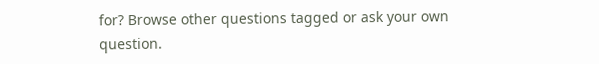for? Browse other questions tagged or ask your own question.